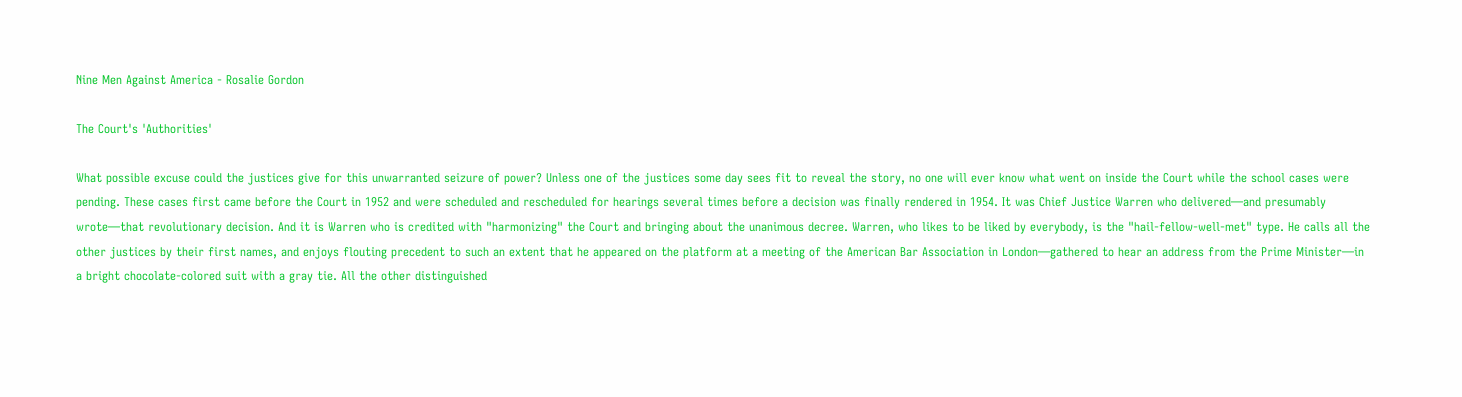Nine Men Against America - Rosalie Gordon

The Court's 'Authorities'

What possible excuse could the justices give for this unwarranted seizure of power? Unless one of the justices some day sees fit to reveal the story, no one will ever know what went on inside the Court while the school cases were pending. These cases first came before the Court in 1952 and were scheduled and rescheduled for hearings several times before a decision was finally rendered in 1954. It was Chief Justice Warren who delivered—and presumably wrote—that revolutionary decision. And it is Warren who is credited with "harmonizing" the Court and bringing about the unanimous decree. Warren, who likes to be liked by everybody, is the "hail-fellow-well-met" type. He calls all the other justices by their first names, and enjoys flouting precedent to such an extent that he appeared on the platform at a meeting of the American Bar Association in London—gathered to hear an address from the Prime Minister—in a bright chocolate-colored suit with a gray tie. All the other distinguished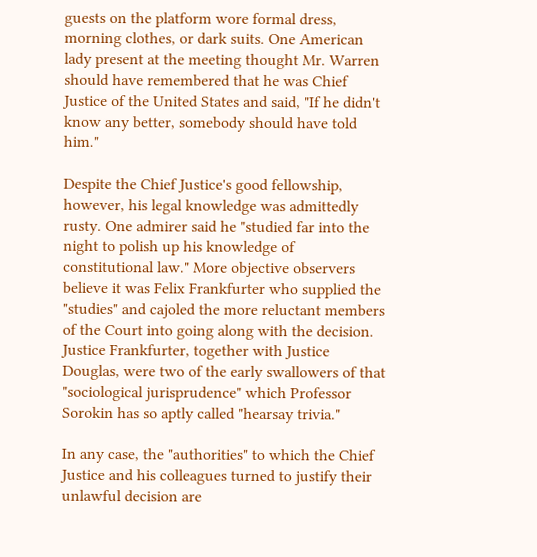guests on the platform wore formal dress, morning clothes, or dark suits. One American lady present at the meeting thought Mr. Warren should have remembered that he was Chief Justice of the United States and said, "If he didn't know any better, somebody should have told him."

Despite the Chief Justice's good fellowship, however, his legal knowledge was admittedly rusty. One admirer said he "studied far into the night to polish up his knowledge of constitutional law." More objective observers believe it was Felix Frankfurter who supplied the "studies" and cajoled the more reluctant members of the Court into going along with the decision. Justice Frankfurter, together with Justice Douglas, were two of the early swallowers of that "sociological jurisprudence" which Professor Sorokin has so aptly called "hearsay trivia."

In any case, the "authorities" to which the Chief Justice and his colleagues turned to justify their unlawful decision are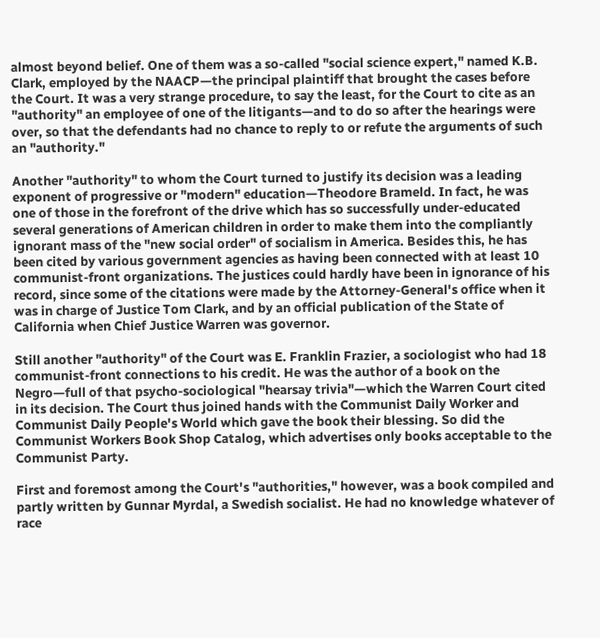almost beyond belief. One of them was a so-called "social science expert," named K.B. Clark, employed by the NAACP—the principal plaintiff that brought the cases before the Court. It was a very strange procedure, to say the least, for the Court to cite as an "authority" an employee of one of the litigants—and to do so after the hearings were over, so that the defendants had no chance to reply to or refute the arguments of such an "authority."

Another "authority" to whom the Court turned to justify its decision was a leading exponent of progressive or "modern" education—Theodore Brameld. In fact, he was one of those in the forefront of the drive which has so successfully under-educated several generations of American children in order to make them into the compliantly ignorant mass of the "new social order" of socialism in America. Besides this, he has been cited by various government agencies as having been connected with at least 10 communist-front organizations. The justices could hardly have been in ignorance of his record, since some of the citations were made by the Attorney-General's office when it was in charge of Justice Tom Clark, and by an official publication of the State of California when Chief Justice Warren was governor.

Still another "authority" of the Court was E. Franklin Frazier, a sociologist who had 18 communist-front connections to his credit. He was the author of a book on the Negro—full of that psycho-sociological "hearsay trivia"—which the Warren Court cited in its decision. The Court thus joined hands with the Communist Daily Worker and Communist Daily People's World which gave the book their blessing. So did the Communist Workers Book Shop Catalog, which advertises only books acceptable to the Communist Party.

First and foremost among the Court's "authorities," however, was a book compiled and partly written by Gunnar Myrdal, a Swedish socialist. He had no knowledge whatever of race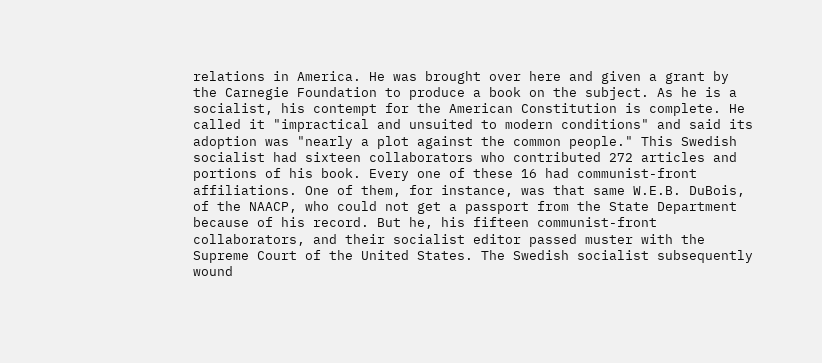relations in America. He was brought over here and given a grant by the Carnegie Foundation to produce a book on the subject. As he is a socialist, his contempt for the American Constitution is complete. He called it "impractical and unsuited to modern conditions" and said its adoption was "nearly a plot against the common people." This Swedish socialist had sixteen collaborators who contributed 272 articles and portions of his book. Every one of these 16 had communist-front affiliations. One of them, for instance, was that same W.E.B. DuBois, of the NAACP, who could not get a passport from the State Department because of his record. But he, his fifteen communist-front collaborators, and their socialist editor passed muster with the Supreme Court of the United States. The Swedish socialist subsequently wound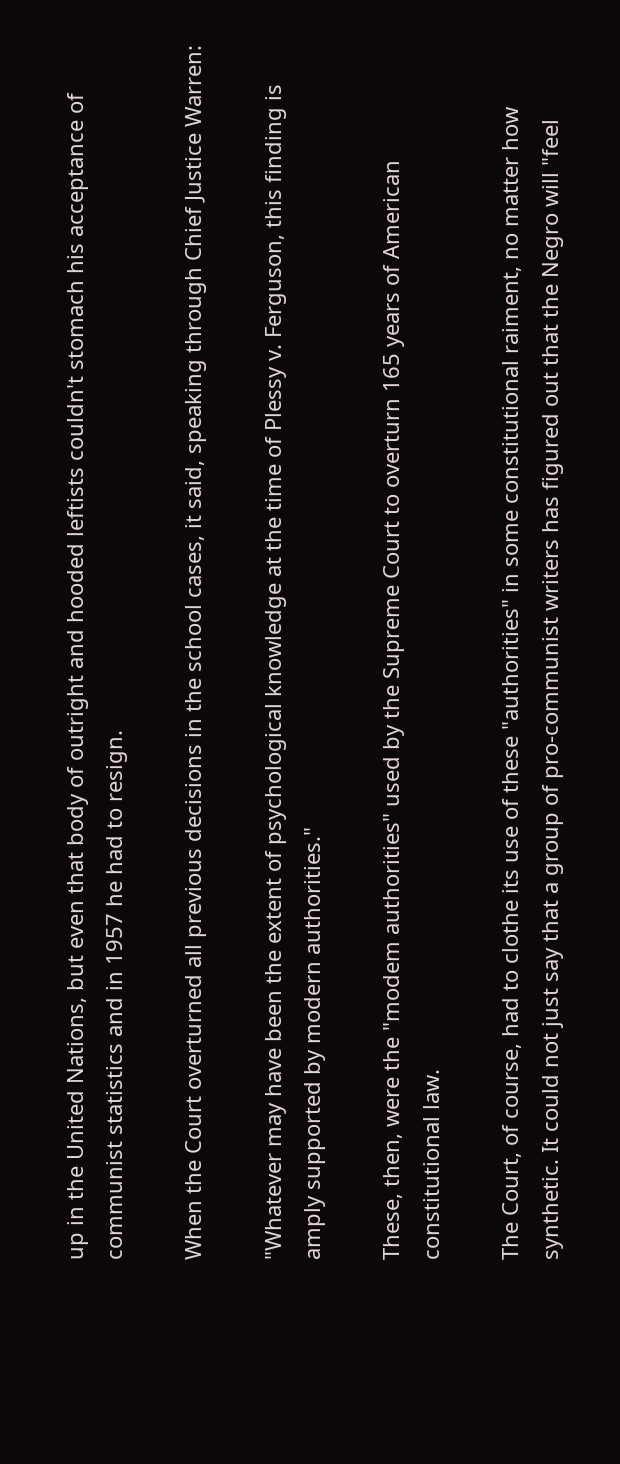up in the United Nations, but even that body of outright and hooded leftists couldn't stomach his acceptance of communist statistics and in 1957 he had to resign.

When the Court overturned all previous decisions in the school cases, it said, speaking through Chief Justice Warren:

"Whatever may have been the extent of psychological knowledge at the time of Plessy v. Ferguson, this finding is amply supported by modern authorities."

These, then, were the "modem authorities" used by the Supreme Court to overturn 165 years of American constitutional law.

The Court, of course, had to clothe its use of these "authorities" in some constitutional raiment, no matter how synthetic. It could not just say that a group of pro-communist writers has figured out that the Negro will "feel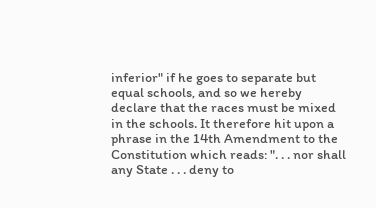inferior" if he goes to separate but equal schools, and so we hereby declare that the races must be mixed in the schools. It therefore hit upon a phrase in the 14th Amendment to the Constitution which reads: ". . . nor shall any State . . . deny to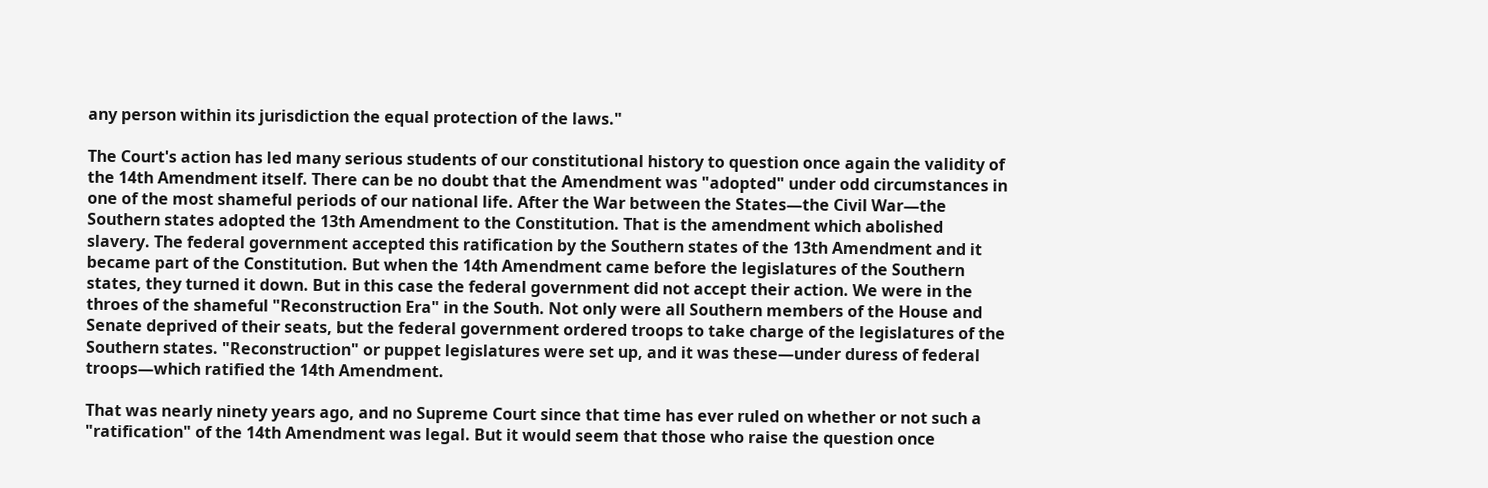any person within its jurisdiction the equal protection of the laws."

The Court's action has led many serious students of our constitutional history to question once again the validity of the 14th Amendment itself. There can be no doubt that the Amendment was "adopted" under odd circumstances in one of the most shameful periods of our national life. After the War between the States—the Civil War—the Southern states adopted the 13th Amendment to the Constitution. That is the amendment which abolished slavery. The federal government accepted this ratification by the Southern states of the 13th Amendment and it became part of the Constitution. But when the 14th Amendment came before the legislatures of the Southern states, they turned it down. But in this case the federal government did not accept their action. We were in the throes of the shameful "Reconstruction Era" in the South. Not only were all Southern members of the House and Senate deprived of their seats, but the federal government ordered troops to take charge of the legislatures of the Southern states. "Reconstruction" or puppet legislatures were set up, and it was these—under duress of federal troops—which ratified the 14th Amendment.

That was nearly ninety years ago, and no Supreme Court since that time has ever ruled on whether or not such a "ratification" of the 14th Amendment was legal. But it would seem that those who raise the question once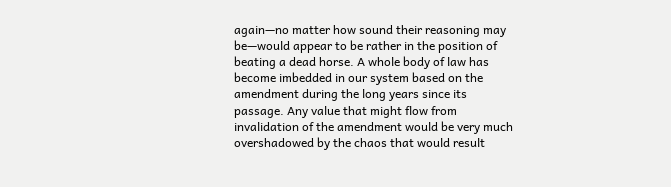again—no matter how sound their reasoning may be—would appear to be rather in the position of beating a dead horse. A whole body of law has become imbedded in our system based on the amendment during the long years since its passage. Any value that might flow from invalidation of the amendment would be very much overshadowed by the chaos that would result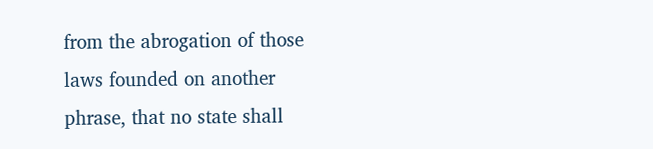from the abrogation of those laws founded on another phrase, that no state shall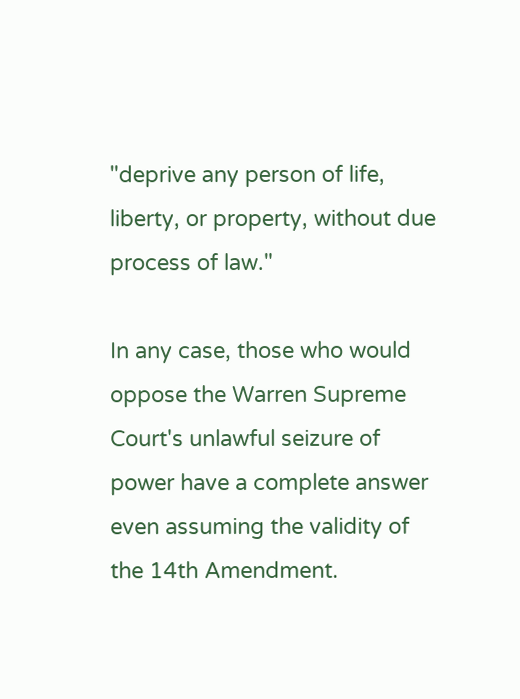"deprive any person of life, liberty, or property, without due process of law."

In any case, those who would oppose the Warren Supreme Court's unlawful seizure of power have a complete answer even assuming the validity of the 14th Amendment.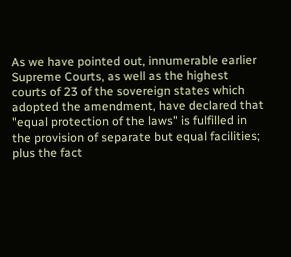As we have pointed out, innumerable earlier Supreme Courts, as well as the highest courts of 23 of the sovereign states which adopted the amendment, have declared that "equal protection of the laws" is fulfilled in the provision of separate but equal facilities; plus the fact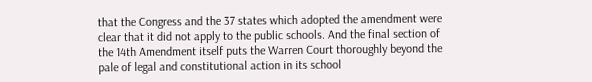that the Congress and the 37 states which adopted the amendment were clear that it did not apply to the public schools. And the final section of the 14th Amendment itself puts the Warren Court thoroughly beyond the pale of legal and constitutional action in its school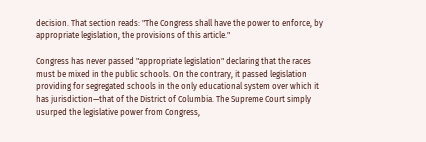decision. That section reads: "The Congress shall have the power to enforce, by appropriate legislation, the provisions of this article."

Congress has never passed "appropriate legislation" declaring that the races must be mixed in the public schools. On the contrary, it passed legislation providing for segregated schools in the only educational system over which it has jurisdiction—that of the District of Columbia. The Supreme Court simply usurped the legislative power from Congress,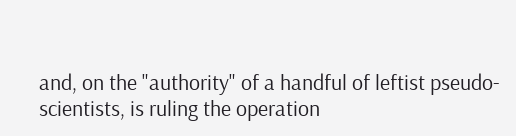and, on the "authority" of a handful of leftist pseudo-scientists, is ruling the operation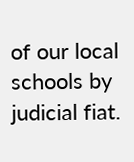of our local schools by judicial fiat.